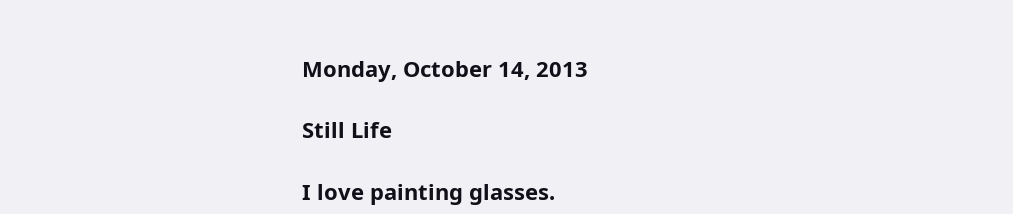Monday, October 14, 2013

Still Life

I love painting glasses.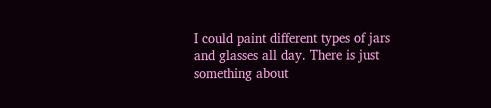I could paint different types of jars and glasses all day. There is just something about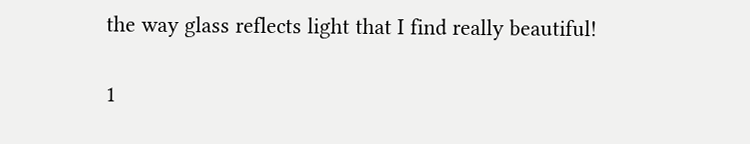the way glass reflects light that I find really beautiful!

1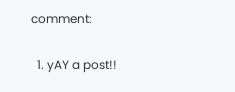comment:

  1. yAY a post!!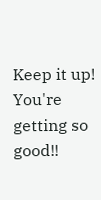Keep it up! You're getting so good!!